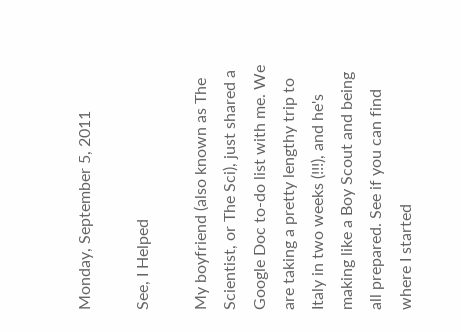Monday, September 5, 2011

See, I Helped

My boyfriend (also known as The Scientist, or The Sci), just shared a Google Doc to-do list with me. We are taking a pretty lengthy trip to Italy in two weeks (!!!), and he's making like a Boy Scout and being all prepared. See if you can find where I started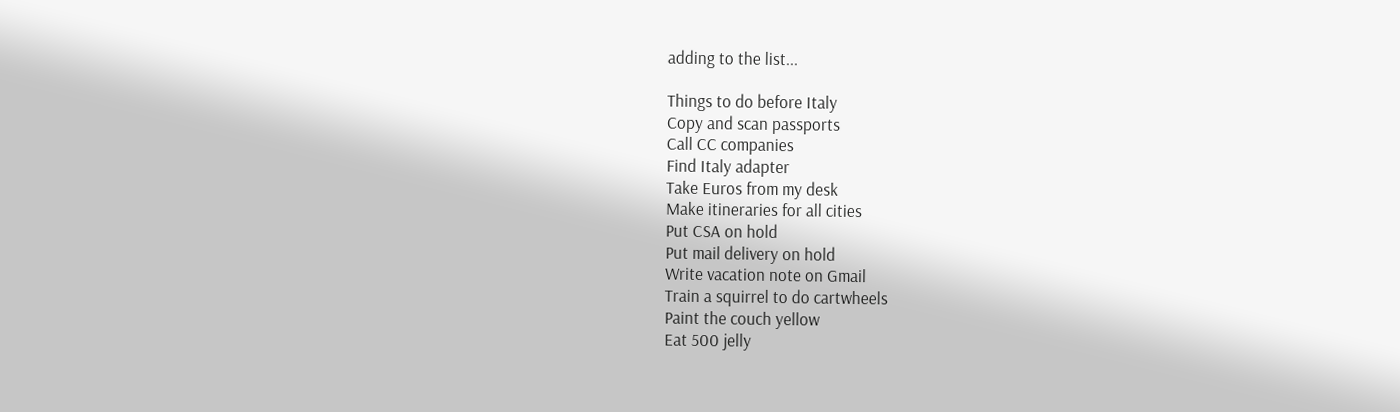adding to the list...

Things to do before Italy
Copy and scan passports
Call CC companies
Find Italy adapter
Take Euros from my desk
Make itineraries for all cities
Put CSA on hold
Put mail delivery on hold
Write vacation note on Gmail
Train a squirrel to do cartwheels
Paint the couch yellow
Eat 500 jelly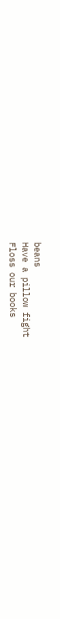beans
Have a pillow fight
Floss our books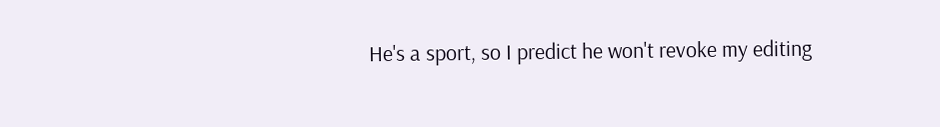He's a sport, so I predict he won't revoke my editing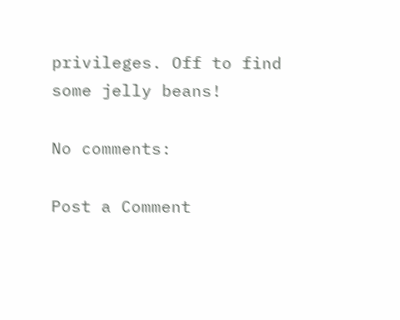privileges. Off to find some jelly beans!

No comments:

Post a Comment